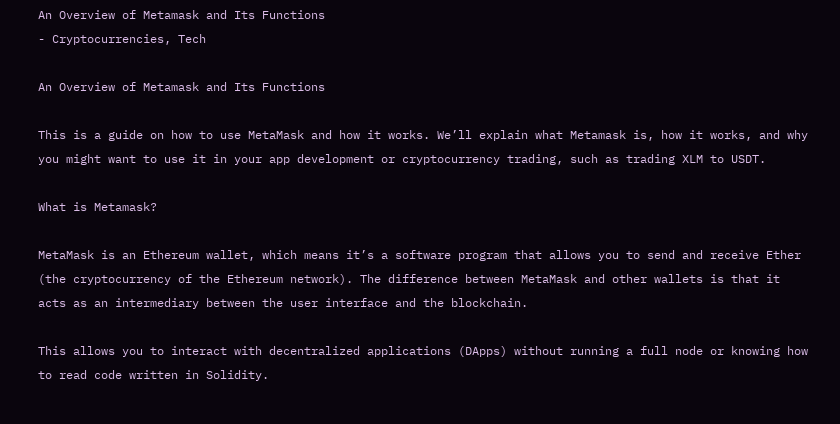An Overview of Metamask and Its Functions
- Cryptocurrencies, Tech

An Overview of Metamask and Its Functions

This is a guide on how to use MetaMask and how it works. We’ll explain what Metamask is, how it works, and why you might want to use it in your app development or cryptocurrency trading, such as trading XLM to USDT.

What is Metamask?

MetaMask is an Ethereum wallet, which means it’s a software program that allows you to send and receive Ether (the cryptocurrency of the Ethereum network). The difference between MetaMask and other wallets is that it acts as an intermediary between the user interface and the blockchain.

This allows you to interact with decentralized applications (DApps) without running a full node or knowing how to read code written in Solidity.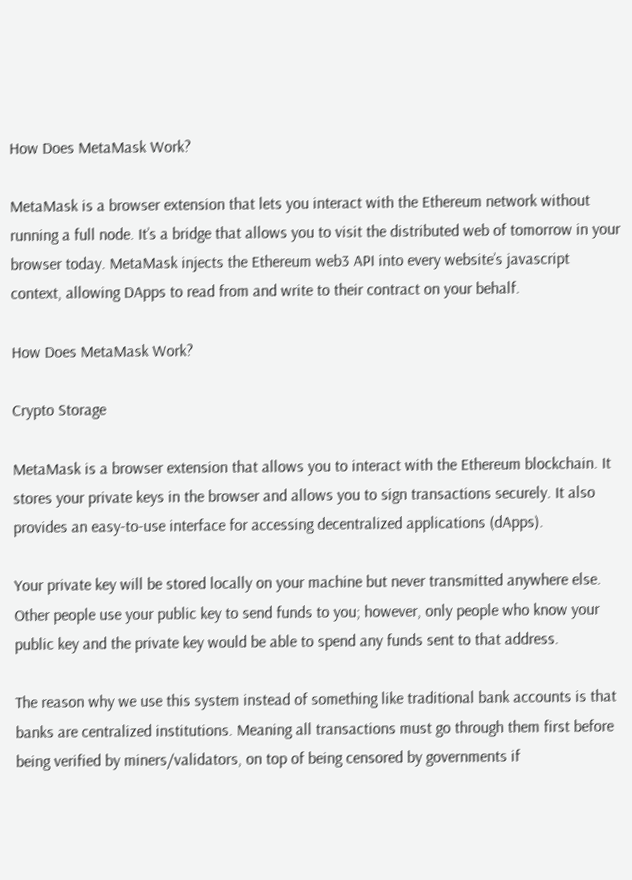How Does MetaMask Work?

MetaMask is a browser extension that lets you interact with the Ethereum network without running a full node. It’s a bridge that allows you to visit the distributed web of tomorrow in your browser today. MetaMask injects the Ethereum web3 API into every website’s javascript context, allowing DApps to read from and write to their contract on your behalf.

How Does MetaMask Work?

Crypto Storage

MetaMask is a browser extension that allows you to interact with the Ethereum blockchain. It stores your private keys in the browser and allows you to sign transactions securely. It also provides an easy-to-use interface for accessing decentralized applications (dApps).

Your private key will be stored locally on your machine but never transmitted anywhere else. Other people use your public key to send funds to you; however, only people who know your public key and the private key would be able to spend any funds sent to that address.

The reason why we use this system instead of something like traditional bank accounts is that banks are centralized institutions. Meaning all transactions must go through them first before being verified by miners/validators, on top of being censored by governments if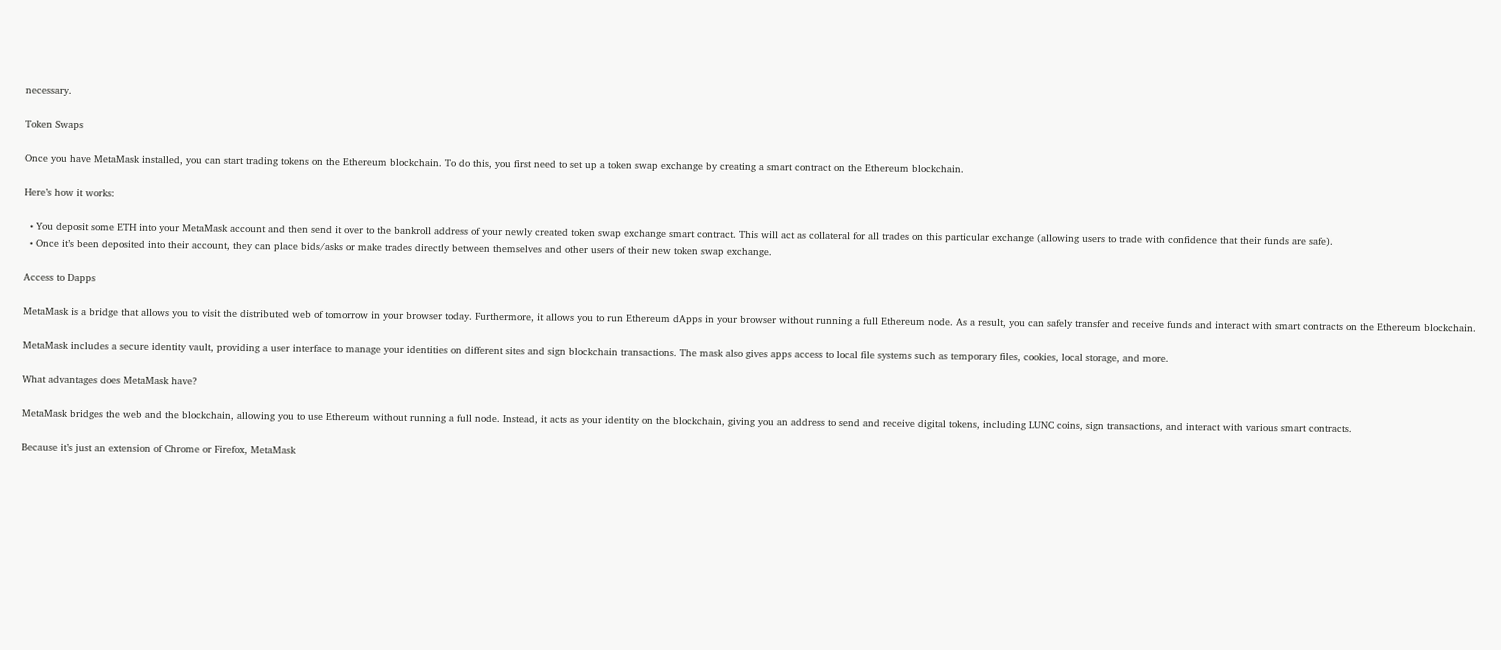necessary.

Token Swaps

Once you have MetaMask installed, you can start trading tokens on the Ethereum blockchain. To do this, you first need to set up a token swap exchange by creating a smart contract on the Ethereum blockchain.

Here’s how it works:

  • You deposit some ETH into your MetaMask account and then send it over to the bankroll address of your newly created token swap exchange smart contract. This will act as collateral for all trades on this particular exchange (allowing users to trade with confidence that their funds are safe).
  • Once it’s been deposited into their account, they can place bids/asks or make trades directly between themselves and other users of their new token swap exchange.

Access to Dapps

MetaMask is a bridge that allows you to visit the distributed web of tomorrow in your browser today. Furthermore, it allows you to run Ethereum dApps in your browser without running a full Ethereum node. As a result, you can safely transfer and receive funds and interact with smart contracts on the Ethereum blockchain.

MetaMask includes a secure identity vault, providing a user interface to manage your identities on different sites and sign blockchain transactions. The mask also gives apps access to local file systems such as temporary files, cookies, local storage, and more.

What advantages does MetaMask have?

MetaMask bridges the web and the blockchain, allowing you to use Ethereum without running a full node. Instead, it acts as your identity on the blockchain, giving you an address to send and receive digital tokens, including LUNC coins, sign transactions, and interact with various smart contracts.

Because it’s just an extension of Chrome or Firefox, MetaMask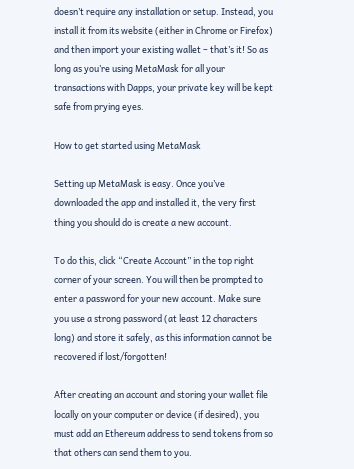doesn’t require any installation or setup. Instead, you install it from its website (either in Chrome or Firefox) and then import your existing wallet – that’s it! So as long as you’re using MetaMask for all your transactions with Dapps, your private key will be kept safe from prying eyes.

How to get started using MetaMask

Setting up MetaMask is easy. Once you’ve downloaded the app and installed it, the very first thing you should do is create a new account.

To do this, click “Create Account” in the top right corner of your screen. You will then be prompted to enter a password for your new account. Make sure you use a strong password (at least 12 characters long) and store it safely, as this information cannot be recovered if lost/forgotten!

After creating an account and storing your wallet file locally on your computer or device (if desired), you must add an Ethereum address to send tokens from so that others can send them to you.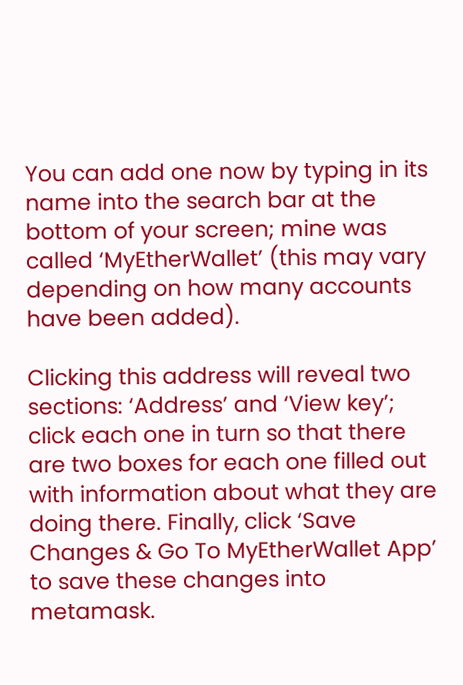You can add one now by typing in its name into the search bar at the bottom of your screen; mine was called ‘MyEtherWallet’ (this may vary depending on how many accounts have been added).

Clicking this address will reveal two sections: ‘Address’ and ‘View key’; click each one in turn so that there are two boxes for each one filled out with information about what they are doing there. Finally, click ‘Save Changes & Go To MyEtherWallet App’ to save these changes into metamask.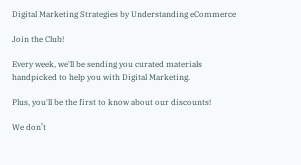Digital Marketing Strategies by Understanding eCommerce

Join the Club!

Every week, we'll be sending you curated materials handpicked to help you with Digital Marketing.

Plus, you'll be the first to know about our discounts!

We don’t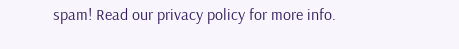spam! Read our privacy policy for more info.